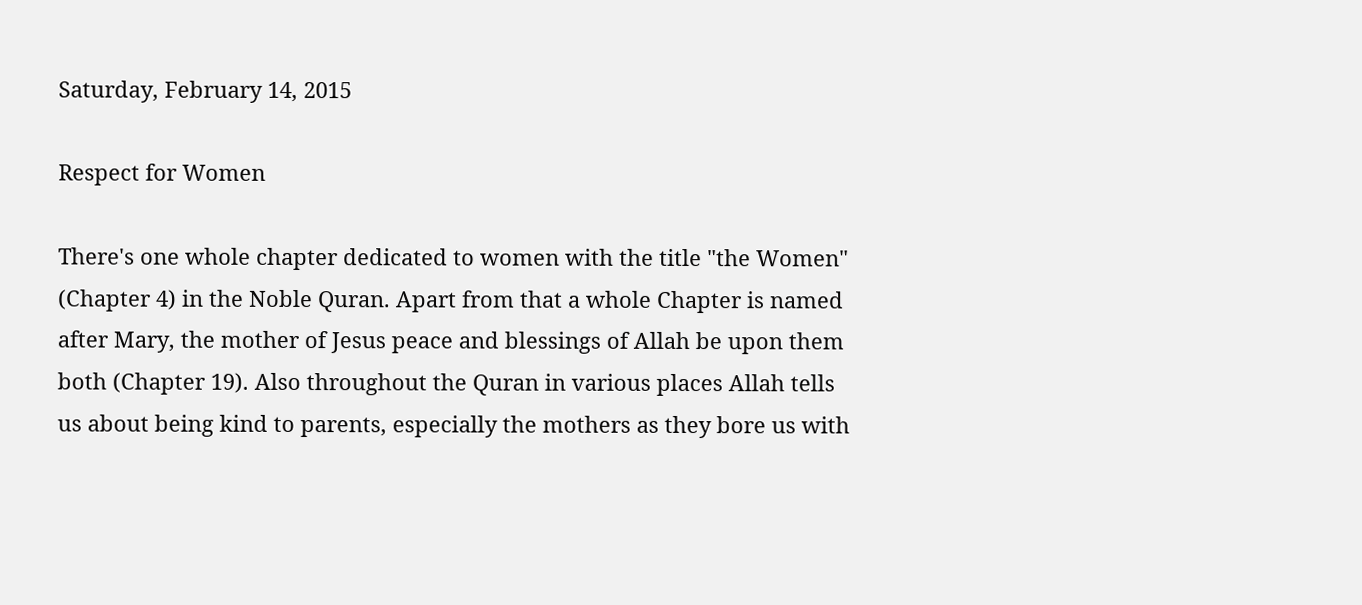Saturday, February 14, 2015

Respect for Women

There's one whole chapter dedicated to women with the title "the Women" (Chapter 4) in the Noble Quran. Apart from that a whole Chapter is named after Mary, the mother of Jesus peace and blessings of Allah be upon them both (Chapter 19). Also throughout the Quran in various places Allah tells us about being kind to parents, especially the mothers as they bore us with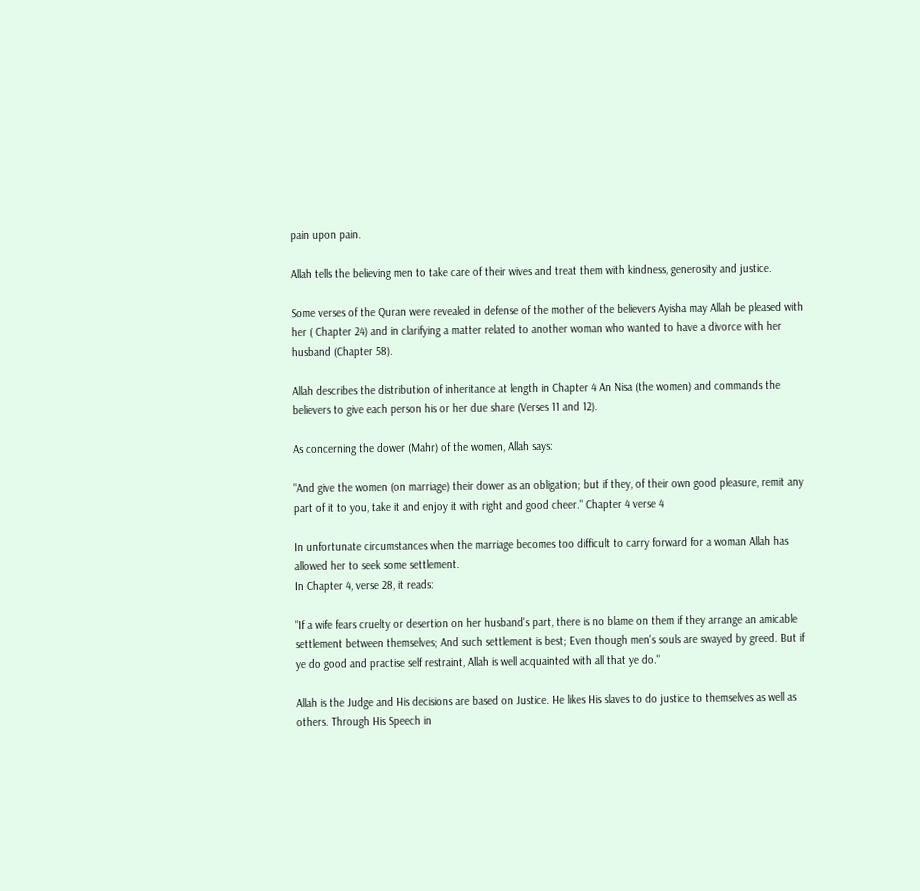pain upon pain.

Allah tells the believing men to take care of their wives and treat them with kindness, generosity and justice.

Some verses of the Quran were revealed in defense of the mother of the believers Ayisha may Allah be pleased with her ( Chapter 24) and in clarifying a matter related to another woman who wanted to have a divorce with her husband (Chapter 58).

Allah describes the distribution of inheritance at length in Chapter 4 An Nisa (the women) and commands the believers to give each person his or her due share (Verses 11 and 12).

As concerning the dower (Mahr) of the women, Allah says:

"And give the women (on marriage) their dower as an obligation; but if they, of their own good pleasure, remit any part of it to you, take it and enjoy it with right and good cheer." Chapter 4 verse 4

In unfortunate circumstances when the marriage becomes too difficult to carry forward for a woman Allah has allowed her to seek some settlement.
In Chapter 4, verse 28, it reads:

"If a wife fears cruelty or desertion on her husband's part, there is no blame on them if they arrange an amicable settlement between themselves; And such settlement is best; Even though men's souls are swayed by greed. But if ye do good and practise self restraint, Allah is well acquainted with all that ye do."

Allah is the Judge and His decisions are based on Justice. He likes His slaves to do justice to themselves as well as others. Through His Speech in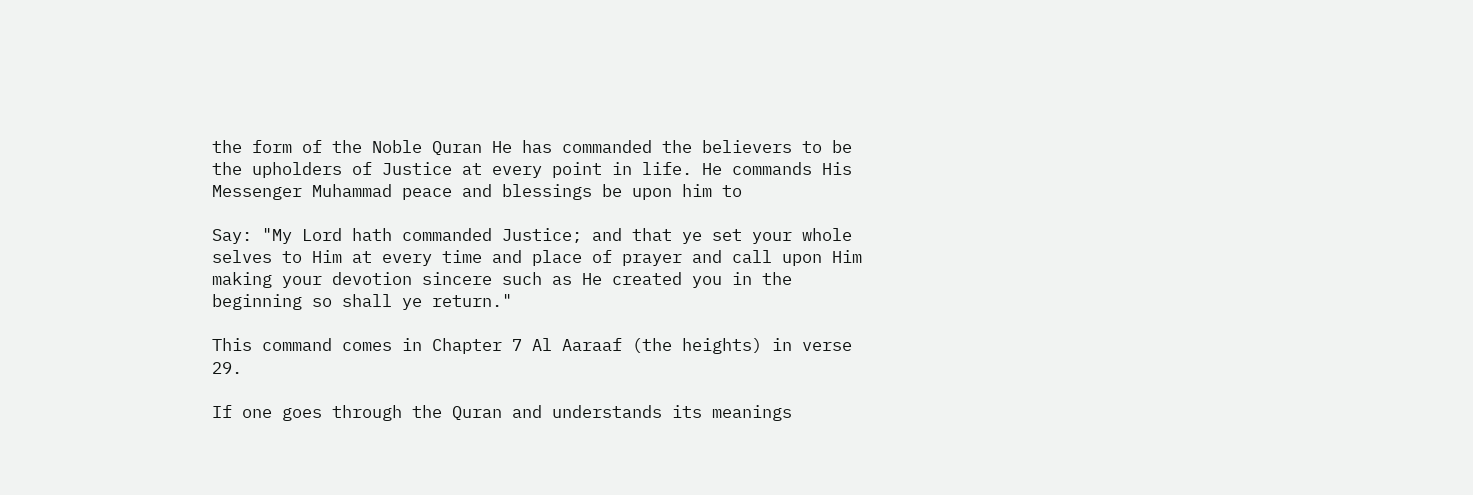the form of the Noble Quran He has commanded the believers to be the upholders of Justice at every point in life. He commands His Messenger Muhammad peace and blessings be upon him to

Say: "My Lord hath commanded Justice; and that ye set your whole selves to Him at every time and place of prayer and call upon Him making your devotion sincere such as He created you in the beginning so shall ye return."

This command comes in Chapter 7 Al Aaraaf (the heights) in verse 29.

If one goes through the Quran and understands its meanings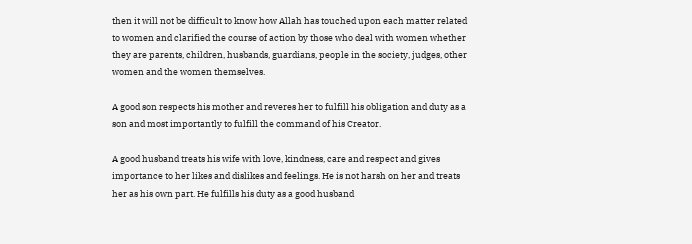then it will not be difficult to know how Allah has touched upon each matter related to women and clarified the course of action by those who deal with women whether they are parents, children, husbands, guardians, people in the society, judges, other women and the women themselves.

A good son respects his mother and reveres her to fulfill his obligation and duty as a son and most importantly to fulfill the command of his Creator.

A good husband treats his wife with love, kindness, care and respect and gives importance to her likes and dislikes and feelings. He is not harsh on her and treats her as his own part. He fulfills his duty as a good husband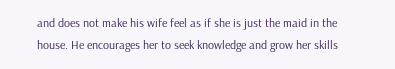and does not make his wife feel as if she is just the maid in the house. He encourages her to seek knowledge and grow her skills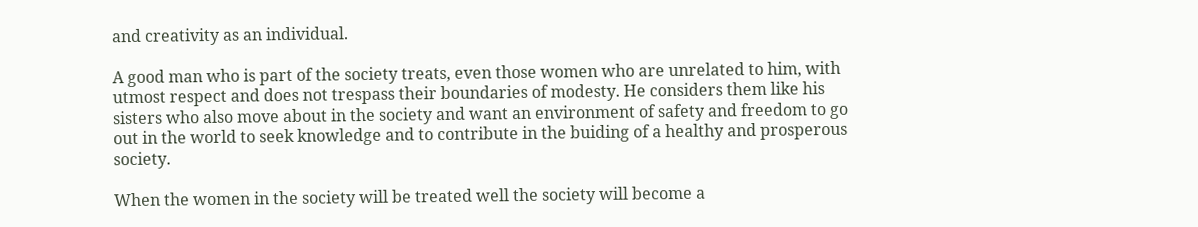and creativity as an individual.

A good man who is part of the society treats, even those women who are unrelated to him, with utmost respect and does not trespass their boundaries of modesty. He considers them like his sisters who also move about in the society and want an environment of safety and freedom to go out in the world to seek knowledge and to contribute in the buiding of a healthy and prosperous society.

When the women in the society will be treated well the society will become a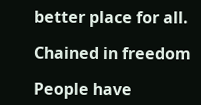better place for all.

Chained in freedom

People have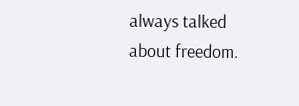always talked about freedom.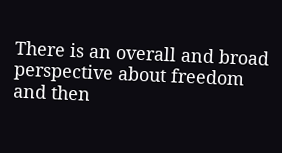There is an overall and broad perspective about freedom and then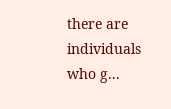there are individuals who g...